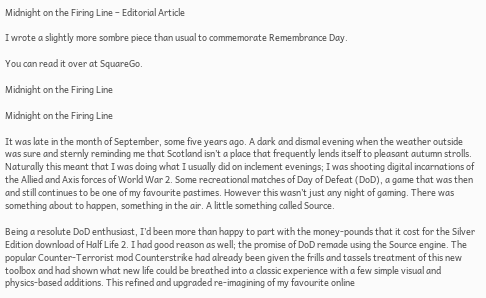Midnight on the Firing Line – Editorial Article

I wrote a slightly more sombre piece than usual to commemorate Remembrance Day.

You can read it over at SquareGo.

Midnight on the Firing Line

Midnight on the Firing Line

It was late in the month of September, some five years ago. A dark and dismal evening when the weather outside was sure and sternly reminding me that Scotland isn’t a place that frequently lends itself to pleasant autumn strolls. Naturally this meant that I was doing what I usually did on inclement evenings; I was shooting digital incarnations of the Allied and Axis forces of World War 2. Some recreational matches of Day of Defeat (DoD), a game that was then and still continues to be one of my favourite pastimes. However this wasn’t just any night of gaming. There was something about to happen, something in the air. A little something called Source.

Being a resolute DoD enthusiast, I’d been more than happy to part with the money-pounds that it cost for the Silver Edition download of Half Life 2. I had good reason as well; the promise of DoD remade using the Source engine. The popular Counter-Terrorist mod Counterstrike had already been given the frills and tassels treatment of this new toolbox and had shown what new life could be breathed into a classic experience with a few simple visual and physics-based additions. This refined and upgraded re-imagining of my favourite online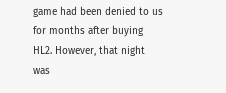game had been denied to us for months after buying HL2. However, that night was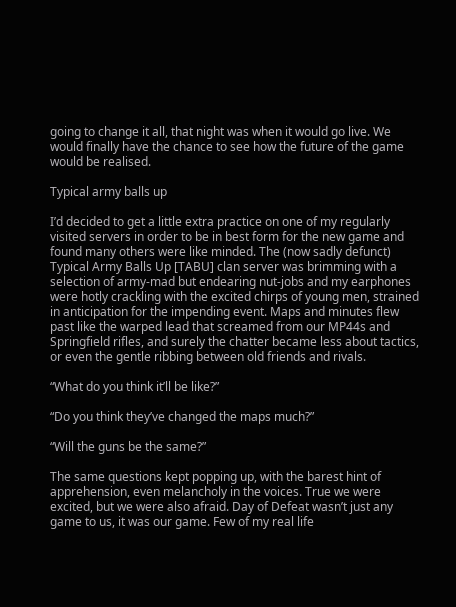going to change it all, that night was when it would go live. We would finally have the chance to see how the future of the game would be realised.

Typical army balls up

I’d decided to get a little extra practice on one of my regularly visited servers in order to be in best form for the new game and found many others were like minded. The (now sadly defunct) Typical Army Balls Up [TABU] clan server was brimming with a selection of army-mad but endearing nut-jobs and my earphones were hotly crackling with the excited chirps of young men, strained in anticipation for the impending event. Maps and minutes flew past like the warped lead that screamed from our MP44s and Springfield rifles, and surely the chatter became less about tactics, or even the gentle ribbing between old friends and rivals.

“What do you think it’ll be like?”

“Do you think they’ve changed the maps much?”

“Will the guns be the same?”

The same questions kept popping up, with the barest hint of apprehension, even melancholy in the voices. True we were excited, but we were also afraid. Day of Defeat wasn’t just any game to us, it was our game. Few of my real life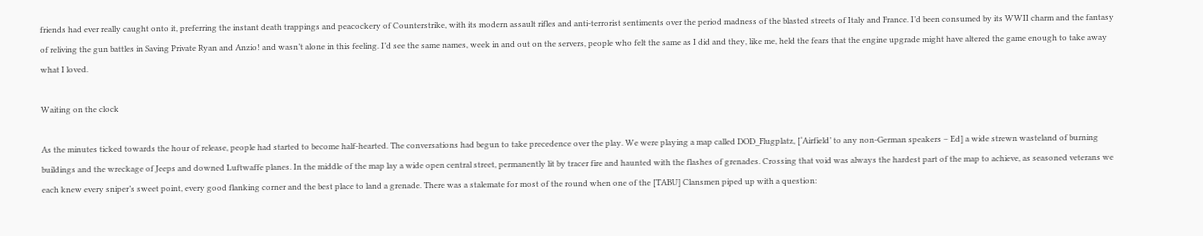friends had ever really caught onto it, preferring the instant death trappings and peacockery of Counterstrike, with its modern assault rifles and anti-terrorist sentiments over the period madness of the blasted streets of Italy and France. I’d been consumed by its WWII charm and the fantasy of reliving the gun battles in Saving Private Ryan and Anzio! and wasn’t alone in this feeling. I’d see the same names, week in and out on the servers, people who felt the same as I did and they, like me, held the fears that the engine upgrade might have altered the game enough to take away what I loved.

Waiting on the clock

As the minutes ticked towards the hour of release, people had started to become half-hearted. The conversations had begun to take precedence over the play. We were playing a map called DOD_Flugplatz, [‘Airfield’ to any non-German speakers – Ed] a wide strewn wasteland of burning buildings and the wreckage of Jeeps and downed Luftwaffe planes. In the middle of the map lay a wide open central street, permanently lit by tracer fire and haunted with the flashes of grenades. Crossing that void was always the hardest part of the map to achieve, as seasoned veterans we each knew every sniper’s sweet point, every good flanking corner and the best place to land a grenade. There was a stalemate for most of the round when one of the [TABU] Clansmen piped up with a question: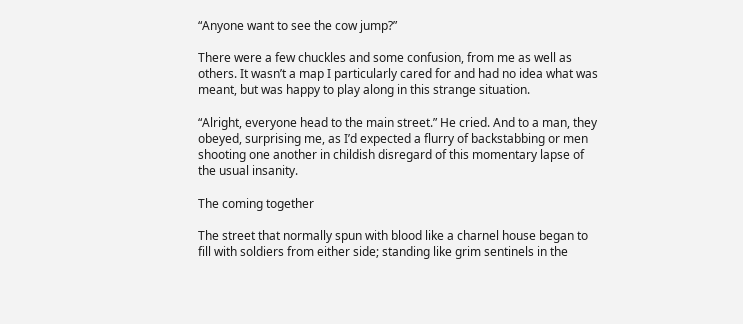“Anyone want to see the cow jump?”

There were a few chuckles and some confusion, from me as well as others. It wasn’t a map I particularly cared for and had no idea what was meant, but was happy to play along in this strange situation.

“Alright, everyone head to the main street.” He cried. And to a man, they obeyed, surprising me, as I’d expected a flurry of backstabbing or men shooting one another in childish disregard of this momentary lapse of the usual insanity.

The coming together

The street that normally spun with blood like a charnel house began to fill with soldiers from either side; standing like grim sentinels in the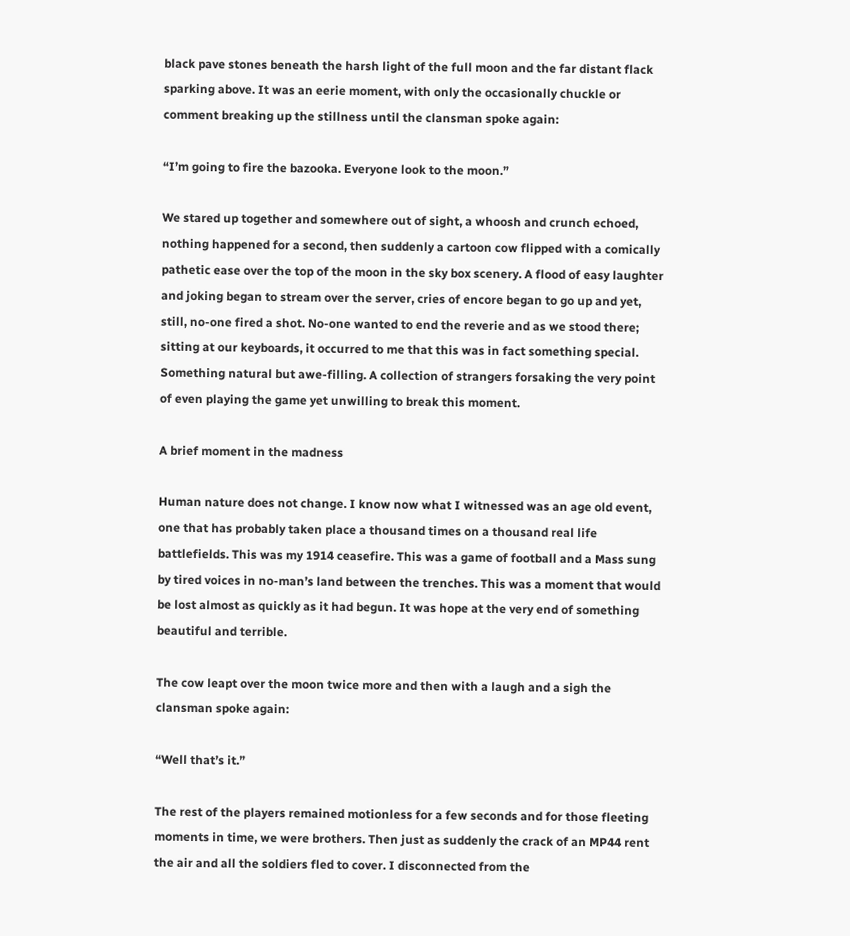black pave stones beneath the harsh light of the full moon and the far distant flack sparking above. It was an eerie moment, with only the occasionally chuckle or comment breaking up the stillness until the clansman spoke again:

“I’m going to fire the bazooka. Everyone look to the moon.”

We stared up together and somewhere out of sight, a whoosh and crunch echoed, nothing happened for a second, then suddenly a cartoon cow flipped with a comically pathetic ease over the top of the moon in the sky box scenery. A flood of easy laughter and joking began to stream over the server, cries of encore began to go up and yet, still, no-one fired a shot. No-one wanted to end the reverie and as we stood there; sitting at our keyboards, it occurred to me that this was in fact something special. Something natural but awe-filling. A collection of strangers forsaking the very point of even playing the game yet unwilling to break this moment.

A brief moment in the madness

Human nature does not change. I know now what I witnessed was an age old event, one that has probably taken place a thousand times on a thousand real life battlefields. This was my 1914 ceasefire. This was a game of football and a Mass sung by tired voices in no-man’s land between the trenches. This was a moment that would be lost almost as quickly as it had begun. It was hope at the very end of something beautiful and terrible.

The cow leapt over the moon twice more and then with a laugh and a sigh the clansman spoke again:

“Well that’s it.”

The rest of the players remained motionless for a few seconds and for those fleeting moments in time, we were brothers. Then just as suddenly the crack of an MP44 rent the air and all the soldiers fled to cover. I disconnected from the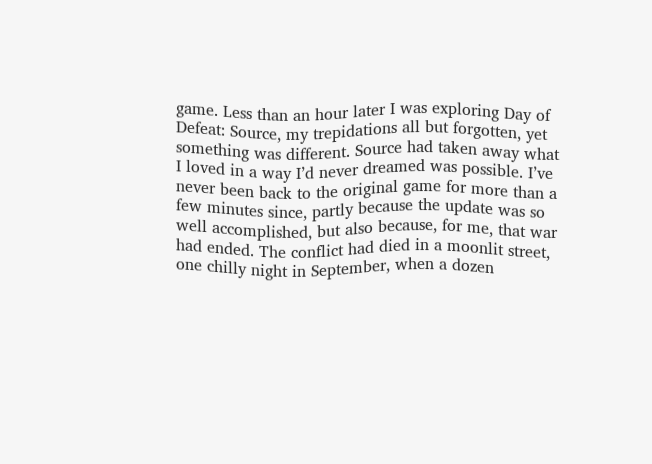game. Less than an hour later I was exploring Day of Defeat: Source, my trepidations all but forgotten, yet something was different. Source had taken away what I loved in a way I’d never dreamed was possible. I’ve never been back to the original game for more than a few minutes since, partly because the update was so well accomplished, but also because, for me, that war had ended. The conflict had died in a moonlit street, one chilly night in September, when a dozen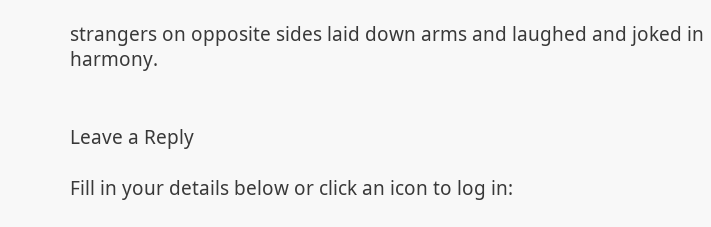strangers on opposite sides laid down arms and laughed and joked in harmony.


Leave a Reply

Fill in your details below or click an icon to log in: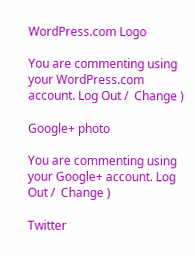WordPress.com Logo

You are commenting using your WordPress.com account. Log Out /  Change )

Google+ photo

You are commenting using your Google+ account. Log Out /  Change )

Twitter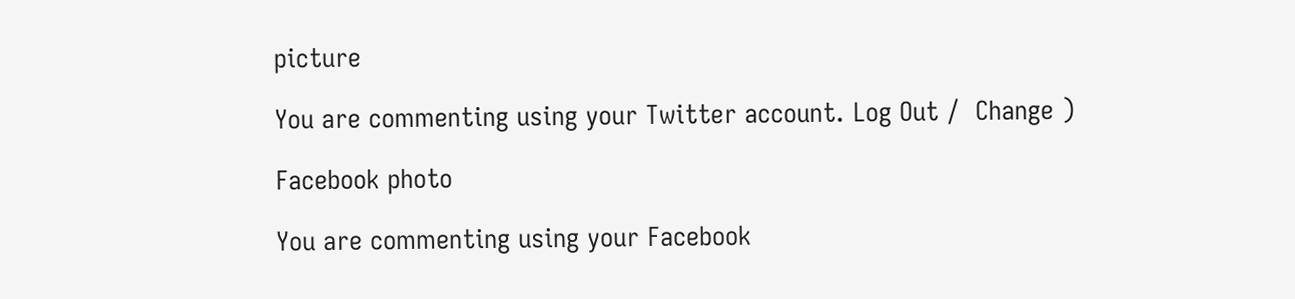picture

You are commenting using your Twitter account. Log Out /  Change )

Facebook photo

You are commenting using your Facebook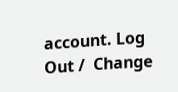account. Log Out /  Change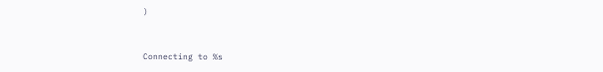)


Connecting to %s